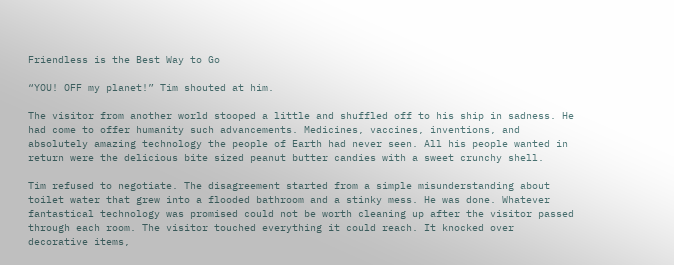Friendless is the Best Way to Go

“YOU! OFF my planet!” Tim shouted at him.

The visitor from another world stooped a little and shuffled off to his ship in sadness. He had come to offer humanity such advancements. Medicines, vaccines, inventions, and absolutely amazing technology the people of Earth had never seen. All his people wanted in return were the delicious bite sized peanut butter candies with a sweet crunchy shell.

Tim refused to negotiate. The disagreement started from a simple misunderstanding about toilet water that grew into a flooded bathroom and a stinky mess. He was done. Whatever fantastical technology was promised could not be worth cleaning up after the visitor passed through each room. The visitor touched everything it could reach. It knocked over decorative items,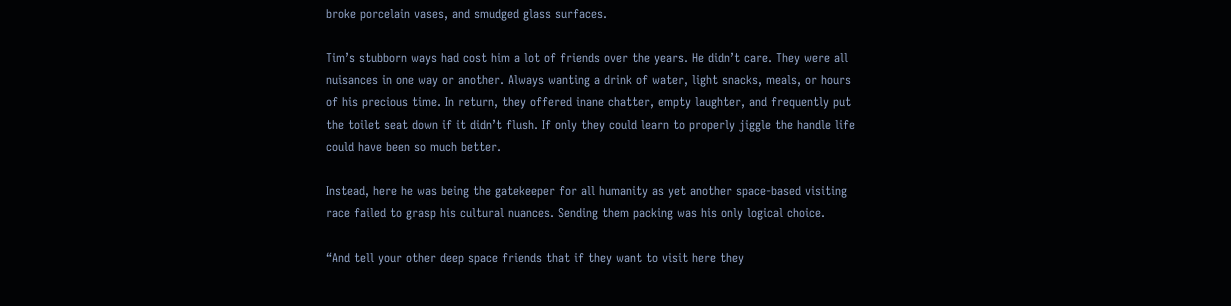broke porcelain vases, and smudged glass surfaces.

Tim’s stubborn ways had cost him a lot of friends over the years. He didn’t care. They were all nuisances in one way or another. Always wanting a drink of water, light snacks, meals, or hours of his precious time. In return, they offered inane chatter, empty laughter, and frequently put the toilet seat down if it didn’t flush. If only they could learn to properly jiggle the handle life could have been so much better.

Instead, here he was being the gatekeeper for all humanity as yet another space-based visiting race failed to grasp his cultural nuances. Sending them packing was his only logical choice.

“And tell your other deep space friends that if they want to visit here they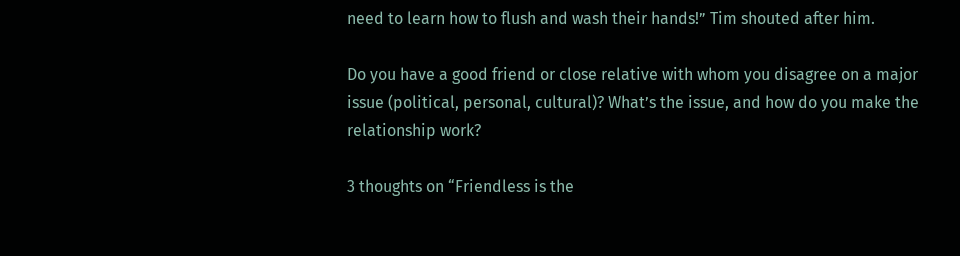need to learn how to flush and wash their hands!” Tim shouted after him.

Do you have a good friend or close relative with whom you disagree on a major issue (political, personal, cultural)? What’s the issue, and how do you make the relationship work?

3 thoughts on “Friendless is the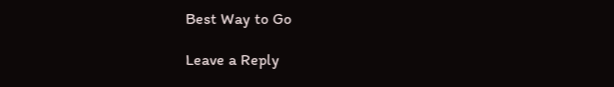Best Way to Go

Leave a Reply